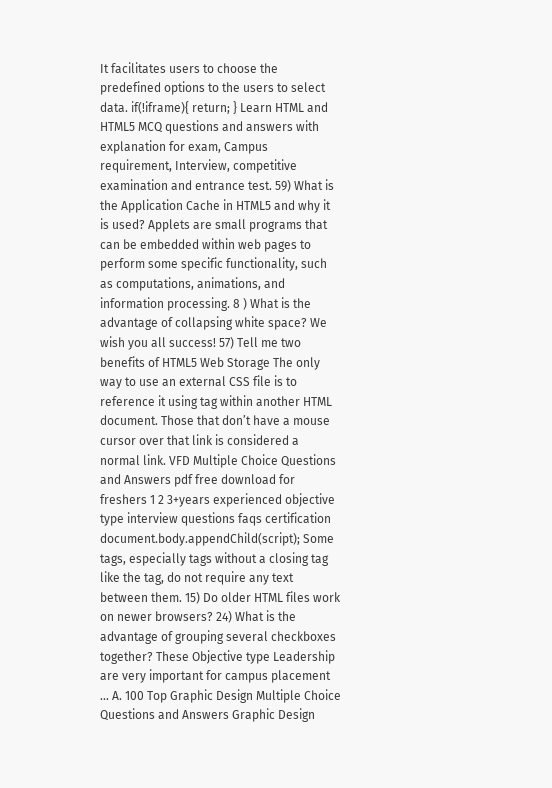It facilitates users to choose the predefined options to the users to select data. if(!iframe){ return; } Learn HTML and HTML5 MCQ questions and answers with explanation for exam, Campus requirement, Interview, competitive examination and entrance test. 59) What is the Application Cache in HTML5 and why it is used? Applets are small programs that can be embedded within web pages to perform some specific functionality, such as computations, animations, and information processing. 8 ) What is the advantage of collapsing white space? We wish you all success! 57) Tell me two benefits of HTML5 Web Storage The only way to use an external CSS file is to reference it using tag within another HTML document. Those that don’t have a mouse cursor over that link is considered a normal link. VFD Multiple Choice Questions and Answers pdf free download for freshers 1 2 3+years experienced objective type interview questions faqs certification document.body.appendChild(script); Some tags, especially tags without a closing tag like the tag, do not require any text between them. 15) Do older HTML files work on newer browsers? 24) What is the advantage of grouping several checkboxes together? These Objective type Leadership are very important for campus placement … A. 100 Top Graphic Design Multiple Choice Questions and Answers Graphic Design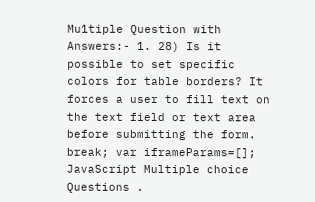Mu1tiple Question with Answers:- 1. 28) Is it possible to set specific colors for table borders? It forces a user to fill text on the text field or text area before submitting the form. break; var iframeParams=[]; JavaScript Multiple choice Questions .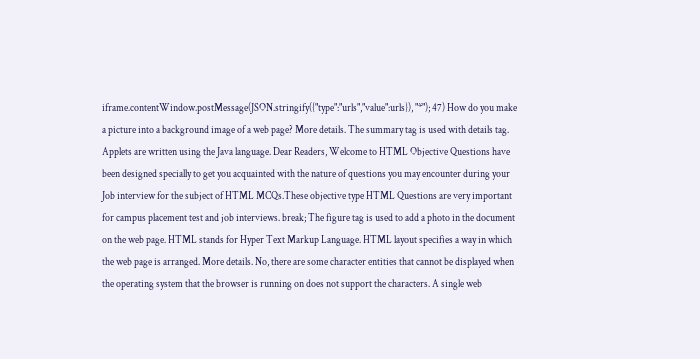iframe.contentWindow.postMessage(JSON.stringify({"type":"urls","value":urls}), "*"); 47) How do you make a picture into a background image of a web page? More details. The summary tag is used with details tag. Applets are written using the Java language. Dear Readers, Welcome to HTML Objective Questions have been designed specially to get you acquainted with the nature of questions you may encounter during your Job interview for the subject of HTML MCQs.These objective type HTML Questions are very important for campus placement test and job interviews. break; The figure tag is used to add a photo in the document on the web page. HTML stands for Hyper Text Markup Language. HTML layout specifies a way in which the web page is arranged. More details. No, there are some character entities that cannot be displayed when the operating system that the browser is running on does not support the characters. A single web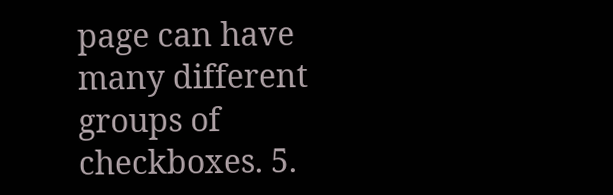page can have many different groups of checkboxes. 5.